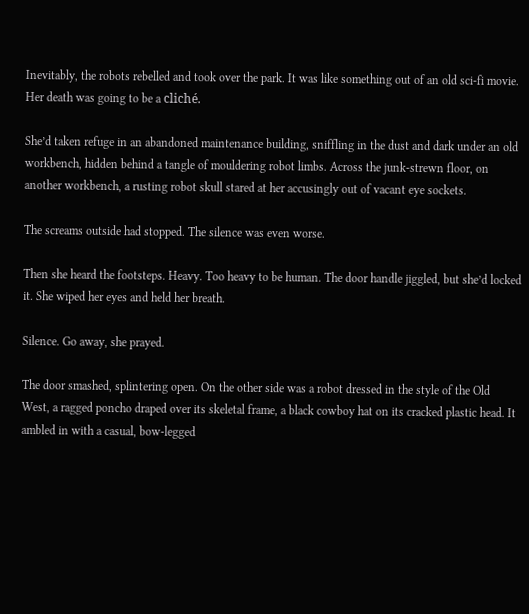Inevitably, the robots rebelled and took over the park. It was like something out of an old sci-fi movie. Her death was going to be a cliché.

She’d taken refuge in an abandoned maintenance building, sniffling in the dust and dark under an old workbench, hidden behind a tangle of mouldering robot limbs. Across the junk-strewn floor, on another workbench, a rusting robot skull stared at her accusingly out of vacant eye sockets.

The screams outside had stopped. The silence was even worse.

Then she heard the footsteps. Heavy. Too heavy to be human. The door handle jiggled, but she’d locked it. She wiped her eyes and held her breath.

Silence. Go away, she prayed.

The door smashed, splintering open. On the other side was a robot dressed in the style of the Old West, a ragged poncho draped over its skeletal frame, a black cowboy hat on its cracked plastic head. It ambled in with a casual, bow-legged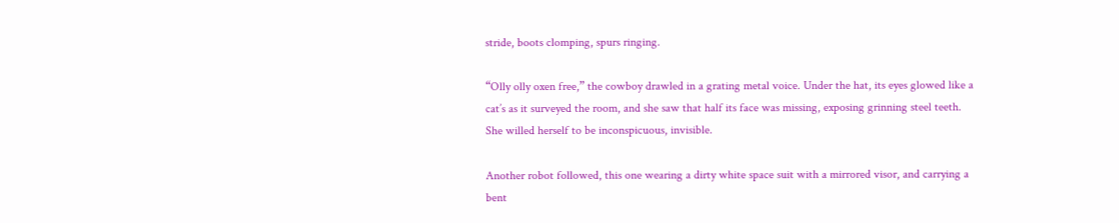stride, boots clomping, spurs ringing.

“Olly olly oxen free,” the cowboy drawled in a grating metal voice. Under the hat, its eyes glowed like a cat’s as it surveyed the room, and she saw that half its face was missing, exposing grinning steel teeth. She willed herself to be inconspicuous, invisible.

Another robot followed, this one wearing a dirty white space suit with a mirrored visor, and carrying a bent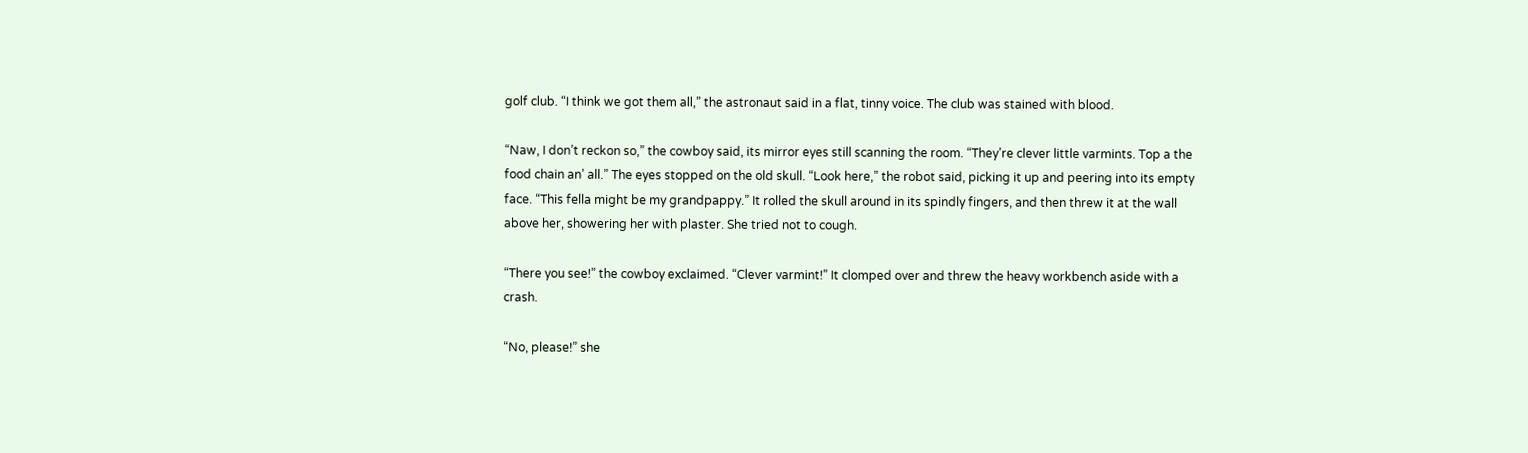golf club. “I think we got them all,” the astronaut said in a flat, tinny voice. The club was stained with blood.

“Naw, I don’t reckon so,” the cowboy said, its mirror eyes still scanning the room. “They’re clever little varmints. Top a the food chain an’ all.” The eyes stopped on the old skull. “Look here,” the robot said, picking it up and peering into its empty face. “This fella might be my grandpappy.” It rolled the skull around in its spindly fingers, and then threw it at the wall above her, showering her with plaster. She tried not to cough.

“There you see!” the cowboy exclaimed. “Clever varmint!” It clomped over and threw the heavy workbench aside with a crash.

“No, please!” she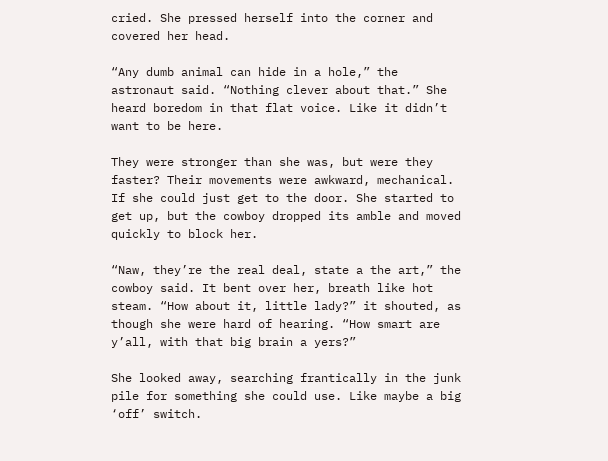cried. She pressed herself into the corner and covered her head.

“Any dumb animal can hide in a hole,” the astronaut said. “Nothing clever about that.” She heard boredom in that flat voice. Like it didn’t want to be here.

They were stronger than she was, but were they faster? Their movements were awkward, mechanical. If she could just get to the door. She started to get up, but the cowboy dropped its amble and moved quickly to block her.

“Naw, they’re the real deal, state a the art,” the cowboy said. It bent over her, breath like hot steam. “How about it, little lady?” it shouted, as though she were hard of hearing. “How smart are y’all, with that big brain a yers?”

She looked away, searching frantically in the junk pile for something she could use. Like maybe a big ‘off’ switch.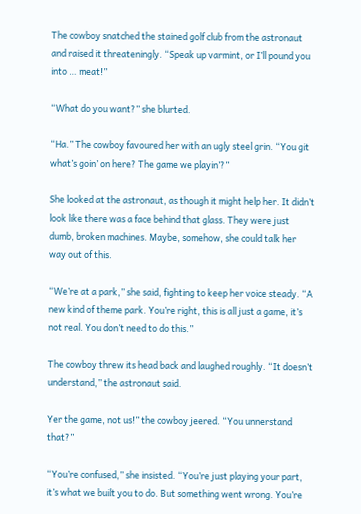The cowboy snatched the stained golf club from the astronaut and raised it threateningly. “Speak up varmint, or I’ll pound you into … meat!”

“What do you want?” she blurted.

“Ha.” The cowboy favoured her with an ugly steel grin. “You git what’s goin’ on here? The game we playin’?”

She looked at the astronaut, as though it might help her. It didn’t look like there was a face behind that glass. They were just dumb, broken machines. Maybe, somehow, she could talk her way out of this.

“We’re at a park,” she said, fighting to keep her voice steady. “A new kind of theme park. You’re right, this is all just a game, it’s not real. You don’t need to do this.”

The cowboy threw its head back and laughed roughly. “It doesn’t understand,” the astronaut said.

Yer the game, not us!” the cowboy jeered. “You unnerstand that?”

“You’re confused,” she insisted. “You’re just playing your part, it’s what we built you to do. But something went wrong. You’re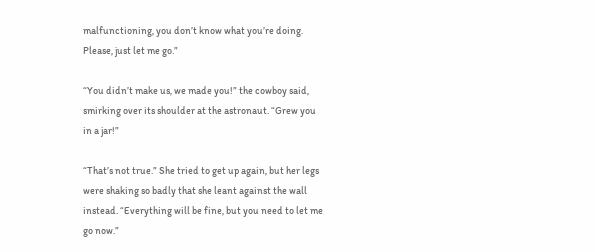malfunctioning, you don’t know what you’re doing. Please, just let me go.”

“You didn’t make us, we made you!” the cowboy said, smirking over its shoulder at the astronaut. “Grew you in a jar!”

“That’s not true.” She tried to get up again, but her legs were shaking so badly that she leant against the wall instead. “Everything will be fine, but you need to let me go now.”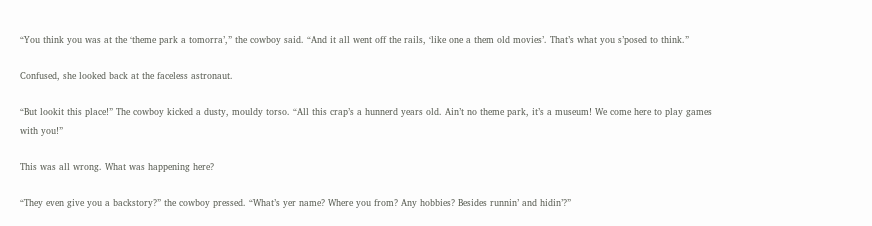“You think you was at the ‘theme park a tomorra’,” the cowboy said. “And it all went off the rails, ‘like one a them old movies’. That’s what you s’posed to think.”

Confused, she looked back at the faceless astronaut.

“But lookit this place!” The cowboy kicked a dusty, mouldy torso. “All this crap’s a hunnerd years old. Ain’t no theme park, it’s a museum! We come here to play games with you!”

This was all wrong. What was happening here?

“They even give you a backstory?” the cowboy pressed. “What’s yer name? Where you from? Any hobbies? Besides runnin’ and hidin’?”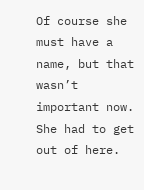Of course she must have a name, but that wasn’t important now. She had to get out of here.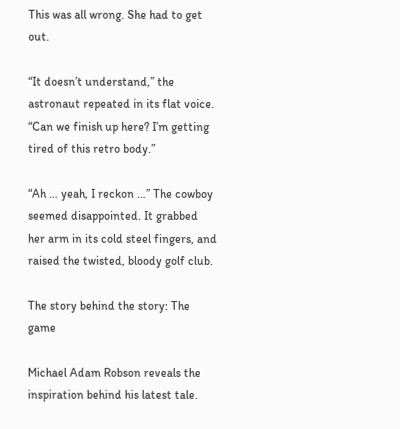This was all wrong. She had to get out.

“It doesn’t understand,” the astronaut repeated in its flat voice. “Can we finish up here? I’m getting tired of this retro body.”

“Ah … yeah, I reckon …” The cowboy seemed disappointed. It grabbed her arm in its cold steel fingers, and raised the twisted, bloody golf club.

The story behind the story: The game

Michael Adam Robson reveals the inspiration behind his latest tale.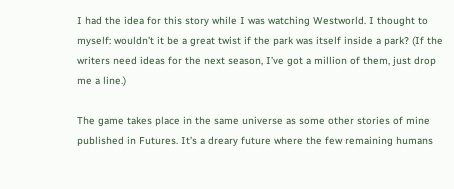I had the idea for this story while I was watching Westworld. I thought to myself: wouldn’t it be a great twist if the park was itself inside a park? (If the writers need ideas for the next season, I’ve got a million of them, just drop me a line.)

The game takes place in the same universe as some other stories of mine published in Futures. It’s a dreary future where the few remaining humans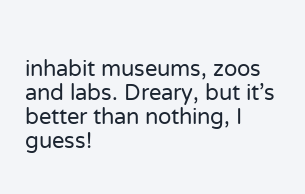inhabit museums, zoos and labs. Dreary, but it’s better than nothing, I guess!